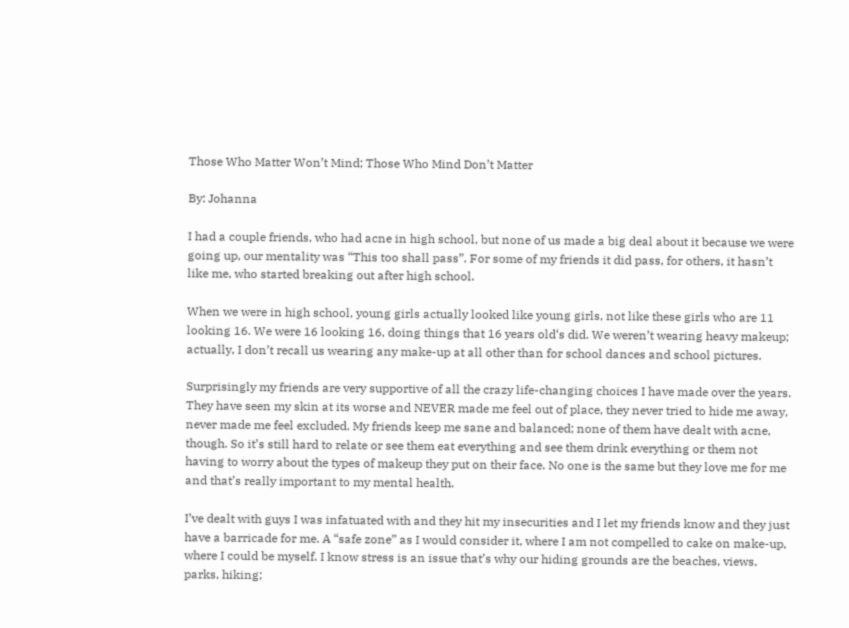Those Who Matter Won’t Mind; Those Who Mind Don’t Matter

By: Johanna

I had a couple friends, who had acne in high school, but none of us made a big deal about it because we were going up, our mentality was “This too shall pass”. For some of my friends it did pass, for others, it hasn’t like me, who started breaking out after high school.

When we were in high school, young girls actually looked like young girls, not like these girls who are 11 looking 16. We were 16 looking 16, doing things that 16 years old‘s did. We weren’t wearing heavy makeup; actually, I don’t recall us wearing any make-up at all other than for school dances and school pictures.

Surprisingly my friends are very supportive of all the crazy life-changing choices I have made over the years. They have seen my skin at its worse and NEVER made me feel out of place, they never tried to hide me away, never made me feel excluded. My friends keep me sane and balanced; none of them have dealt with acne, though. So it’s still hard to relate or see them eat everything and see them drink everything or them not having to worry about the types of makeup they put on their face. No one is the same but they love me for me and that’s really important to my mental health.

I’ve dealt with guys I was infatuated with and they hit my insecurities and I let my friends know and they just have a barricade for me. A “safe zone” as I would consider it, where I am not compelled to cake on make-up, where I could be myself. I know stress is an issue that’s why our hiding grounds are the beaches, views, parks, hiking;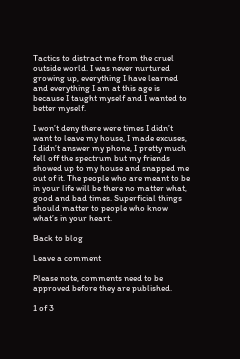Tactics to distract me from the cruel outside world. I was never nurtured growing up, everything I have learned and everything I am at this age is because I taught myself and I wanted to better myself.

I won’t deny there were times I didn’t want to leave my house, I made excuses, I didn’t answer my phone, I pretty much fell off the spectrum but my friends showed up to my house and snapped me out of it. The people who are meant to be in your life will be there no matter what, good and bad times. Superficial things should matter to people who know what’s in your heart.

Back to blog

Leave a comment

Please note, comments need to be approved before they are published.

1 of 3